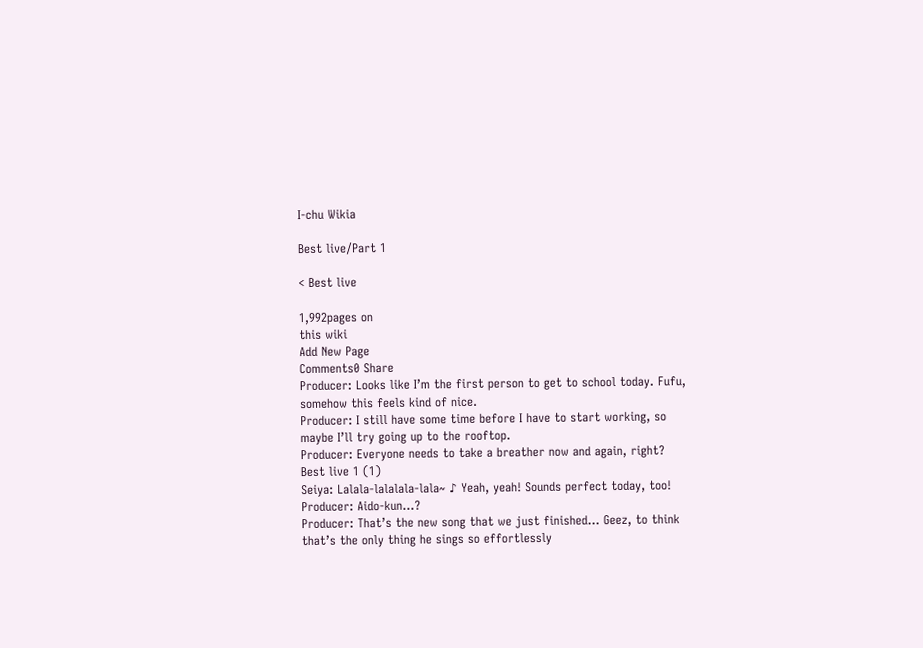I-chu Wikia

Best live/Part 1

< Best live

1,992pages on
this wiki
Add New Page
Comments0 Share
Producer: Looks like I’m the first person to get to school today. Fufu, somehow this feels kind of nice.
Producer: I still have some time before I have to start working, so maybe I’ll try going up to the rooftop.
Producer: Everyone needs to take a breather now and again, right?
Best live 1 (1)
Seiya: Lalala-lalalala-lala~ ♪ Yeah, yeah! Sounds perfect today, too!
Producer: Aido-kun…?
Producer: That’s the new song that we just finished… Geez, to think that’s the only thing he sings so effortlessly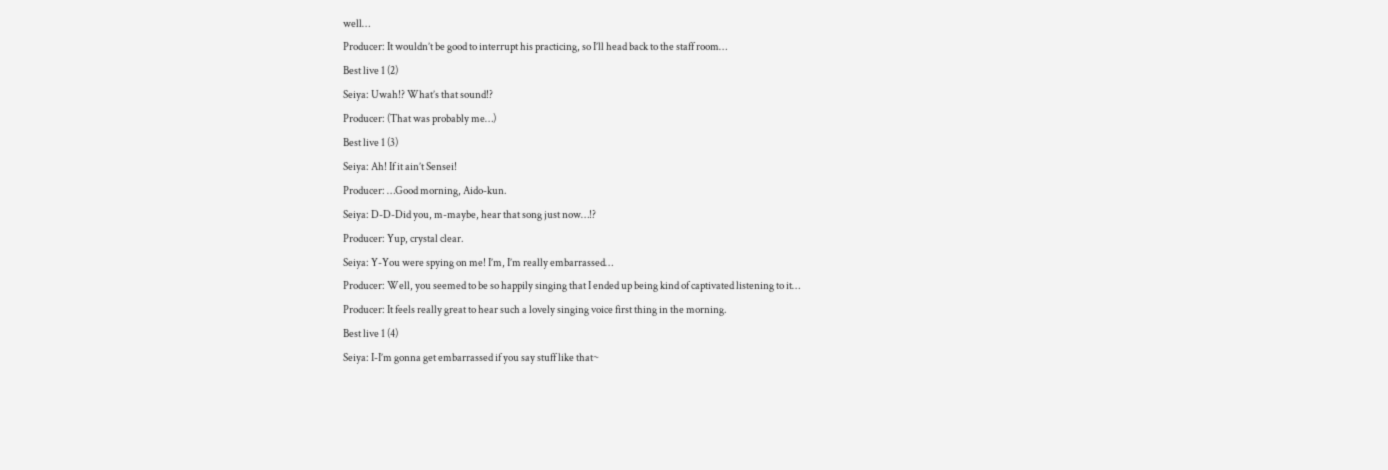well…
Producer: It wouldn’t be good to interrupt his practicing, so I’ll head back to the staff room…
Best live 1 (2)
Seiya: Uwah!? What’s that sound!?
Producer: (That was probably me…)
Best live 1 (3)
Seiya: Ah! If it ain’t Sensei!
Producer: …Good morning, Aido-kun.
Seiya: D-D-Did you, m-maybe, hear that song just now…!?
Producer: Yup, crystal clear.
Seiya: Y-You were spying on me! I’m, I’m really embarrassed…
Producer: Well, you seemed to be so happily singing that I ended up being kind of captivated listening to it…
Producer: It feels really great to hear such a lovely singing voice first thing in the morning.
Best live 1 (4)
Seiya: I-I’m gonna get embarrassed if you say stuff like that~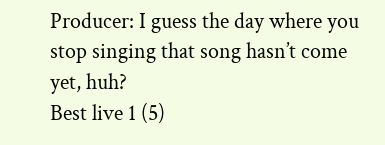Producer: I guess the day where you stop singing that song hasn’t come yet, huh?
Best live 1 (5)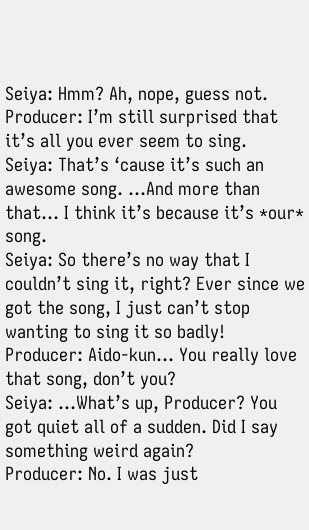Seiya: Hmm? Ah, nope, guess not.
Producer: I’m still surprised that it’s all you ever seem to sing.
Seiya: That’s ‘cause it’s such an awesome song. …And more than that… I think it’s because it’s *our* song.
Seiya: So there’s no way that I couldn’t sing it, right? Ever since we got the song, I just can’t stop wanting to sing it so badly!
Producer: Aido-kun… You really love that song, don’t you?
Seiya: …What’s up, Producer? You got quiet all of a sudden. Did I say something weird again?
Producer: No. I was just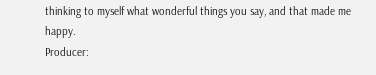thinking to myself what wonderful things you say, and that made me happy.
Producer: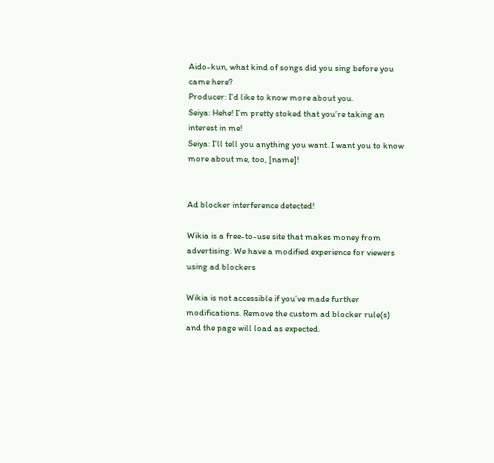Aido-kun, what kind of songs did you sing before you came here?
Producer: I’d like to know more about you.
Seiya: Hehe! I’m pretty stoked that you’re taking an interest in me!
Seiya: I’ll tell you anything you want. I want you to know more about me, too, [name]!


Ad blocker interference detected!

Wikia is a free-to-use site that makes money from advertising. We have a modified experience for viewers using ad blockers

Wikia is not accessible if you’ve made further modifications. Remove the custom ad blocker rule(s) and the page will load as expected.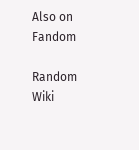Also on Fandom

Random Wiki